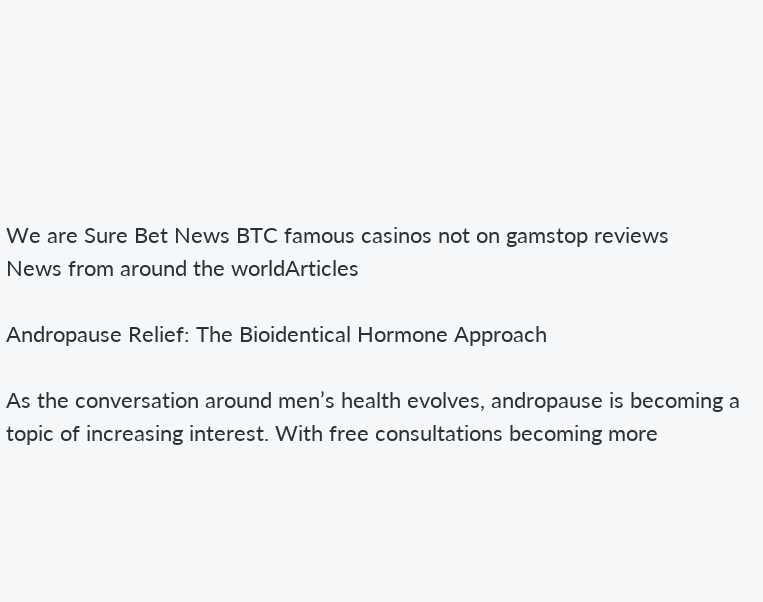We are Sure Bet News BTC famous casinos not on gamstop reviews
News from around the worldArticles

Andropause Relief: The Bioidentical Hormone Approach

As the conversation around men’s health evolves, andropause is becoming a topic of increasing interest. With free consultations becoming more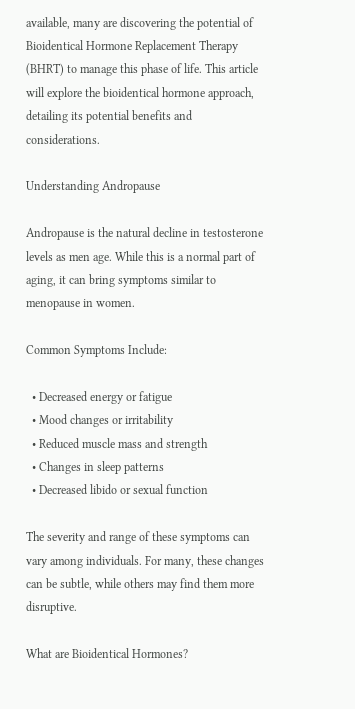available, many are discovering the potential of Bioidentical Hormone Replacement Therapy (BHRT) to manage this phase of life. This article will explore the bioidentical hormone approach, detailing its potential benefits and considerations.

Understanding Andropause

Andropause is the natural decline in testosterone levels as men age. While this is a normal part of aging, it can bring symptoms similar to menopause in women.

Common Symptoms Include:

  • Decreased energy or fatigue
  • Mood changes or irritability
  • Reduced muscle mass and strength
  • Changes in sleep patterns
  • Decreased libido or sexual function

The severity and range of these symptoms can vary among individuals. For many, these changes can be subtle, while others may find them more disruptive.

What are Bioidentical Hormones?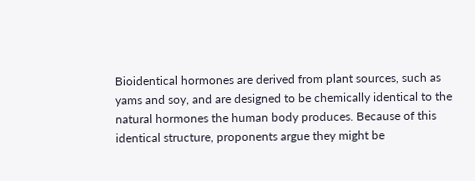Bioidentical hormones are derived from plant sources, such as yams and soy, and are designed to be chemically identical to the natural hormones the human body produces. Because of this identical structure, proponents argue they might be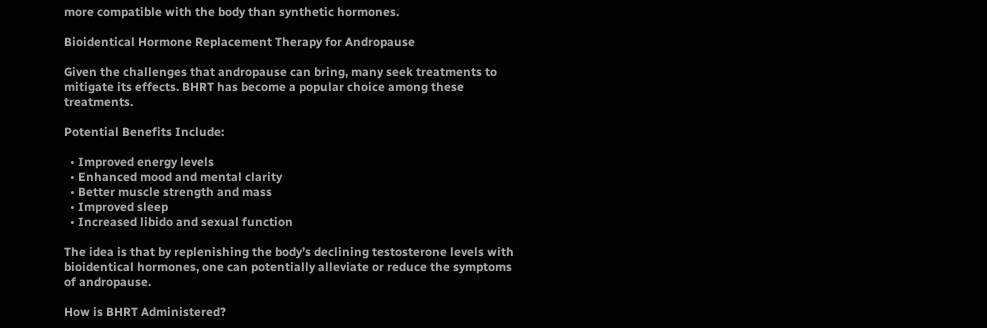more compatible with the body than synthetic hormones.

Bioidentical Hormone Replacement Therapy for Andropause

Given the challenges that andropause can bring, many seek treatments to mitigate its effects. BHRT has become a popular choice among these treatments.

Potential Benefits Include:

  • Improved energy levels
  • Enhanced mood and mental clarity
  • Better muscle strength and mass
  • Improved sleep
  • Increased libido and sexual function

The idea is that by replenishing the body’s declining testosterone levels with bioidentical hormones, one can potentially alleviate or reduce the symptoms of andropause.

How is BHRT Administered?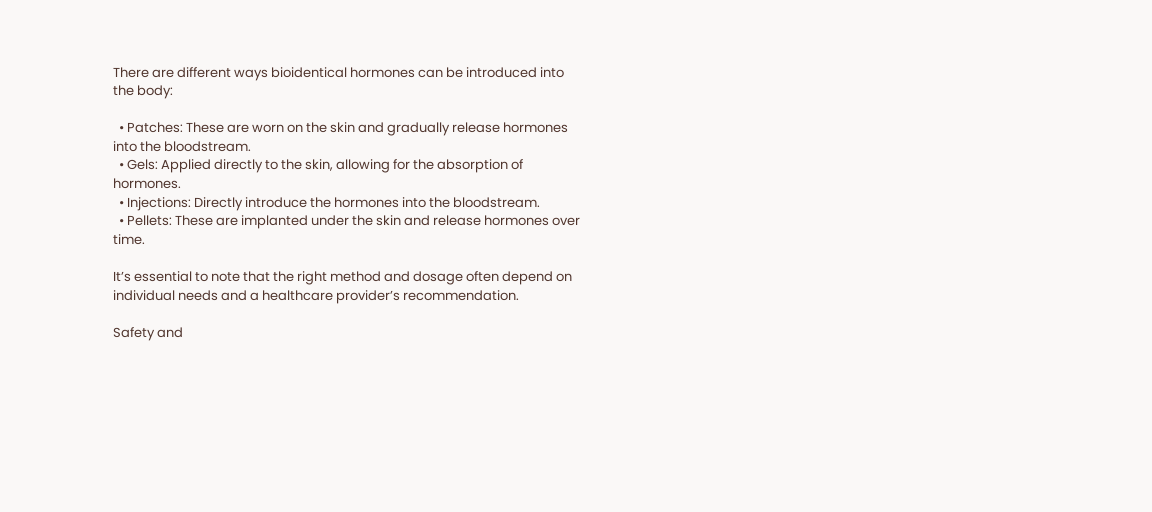There are different ways bioidentical hormones can be introduced into the body:

  • Patches: These are worn on the skin and gradually release hormones into the bloodstream.
  • Gels: Applied directly to the skin, allowing for the absorption of hormones.
  • Injections: Directly introduce the hormones into the bloodstream.
  • Pellets: These are implanted under the skin and release hormones over time.

It’s essential to note that the right method and dosage often depend on individual needs and a healthcare provider’s recommendation.

Safety and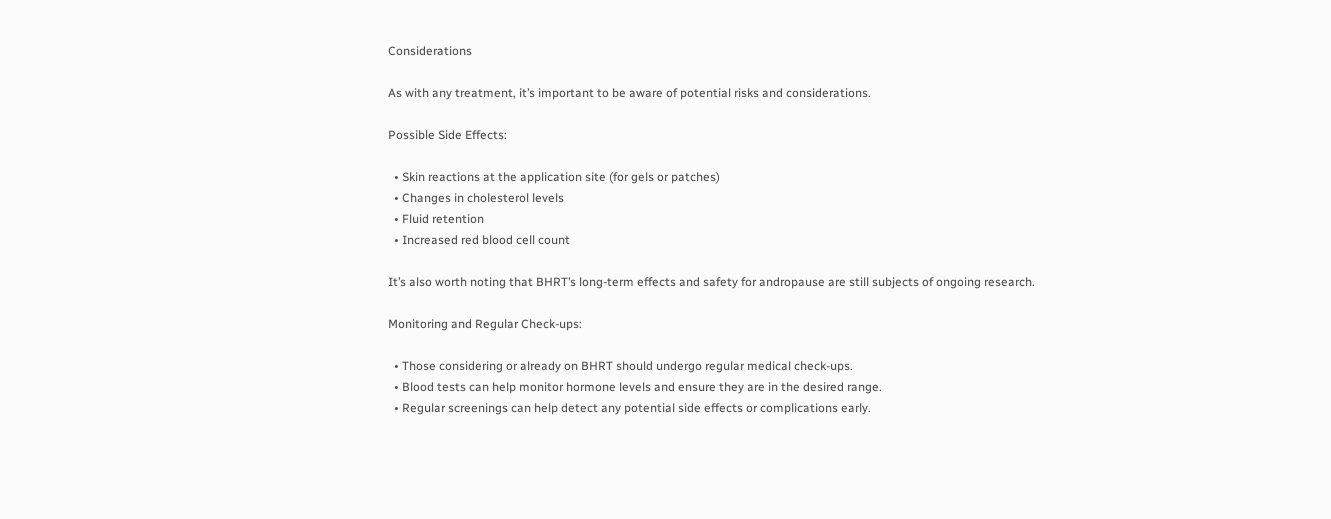Considerations

As with any treatment, it’s important to be aware of potential risks and considerations.

Possible Side Effects:

  • Skin reactions at the application site (for gels or patches)
  • Changes in cholesterol levels
  • Fluid retention
  • Increased red blood cell count

It’s also worth noting that BHRT’s long-term effects and safety for andropause are still subjects of ongoing research.

Monitoring and Regular Check-ups:

  • Those considering or already on BHRT should undergo regular medical check-ups.
  • Blood tests can help monitor hormone levels and ensure they are in the desired range.
  • Regular screenings can help detect any potential side effects or complications early.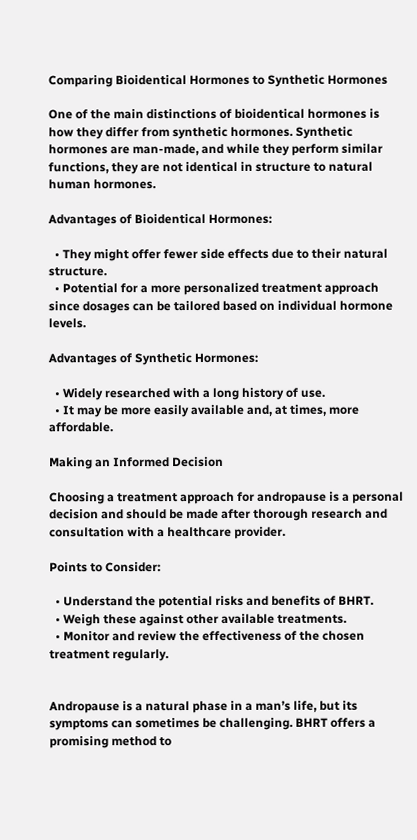Comparing Bioidentical Hormones to Synthetic Hormones

One of the main distinctions of bioidentical hormones is how they differ from synthetic hormones. Synthetic hormones are man-made, and while they perform similar functions, they are not identical in structure to natural human hormones.

Advantages of Bioidentical Hormones:

  • They might offer fewer side effects due to their natural structure.
  • Potential for a more personalized treatment approach since dosages can be tailored based on individual hormone levels.

Advantages of Synthetic Hormones:

  • Widely researched with a long history of use.
  • It may be more easily available and, at times, more affordable.

Making an Informed Decision

Choosing a treatment approach for andropause is a personal decision and should be made after thorough research and consultation with a healthcare provider.

Points to Consider:

  • Understand the potential risks and benefits of BHRT.
  • Weigh these against other available treatments.
  • Monitor and review the effectiveness of the chosen treatment regularly.


Andropause is a natural phase in a man’s life, but its symptoms can sometimes be challenging. BHRT offers a promising method to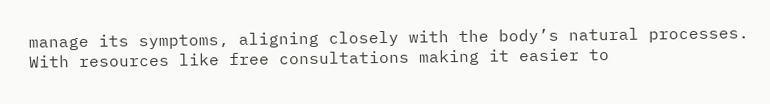manage its symptoms, aligning closely with the body’s natural processes. With resources like free consultations making it easier to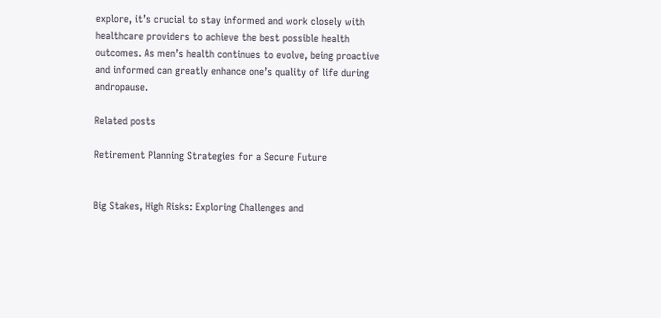explore, it’s crucial to stay informed and work closely with healthcare providers to achieve the best possible health outcomes. As men’s health continues to evolve, being proactive and informed can greatly enhance one’s quality of life during andropause.

Related posts

Retirement Planning Strategies for a Secure Future


Big Stakes, High Risks: Exploring Challenges and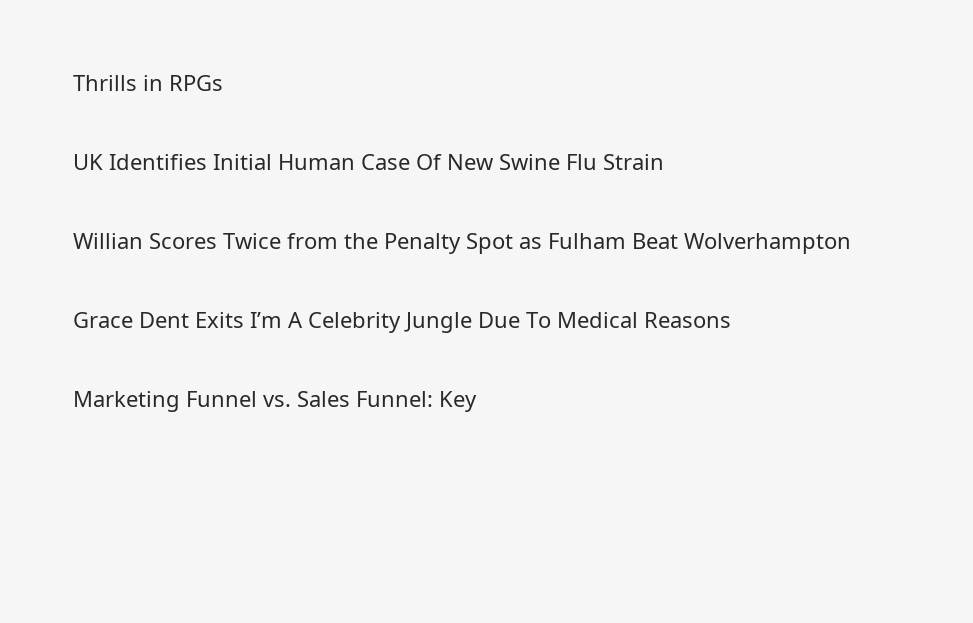Thrills in RPGs


UK Identifies Initial Human Case Of New Swine Flu Strain


Willian Scores Twice from the Penalty Spot as Fulham Beat Wolverhampton


Grace Dent Exits I’m A Celebrity Jungle Due To Medical Reasons


Marketing Funnel vs. Sales Funnel: Key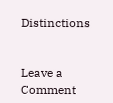Distinctions


Leave a Comment